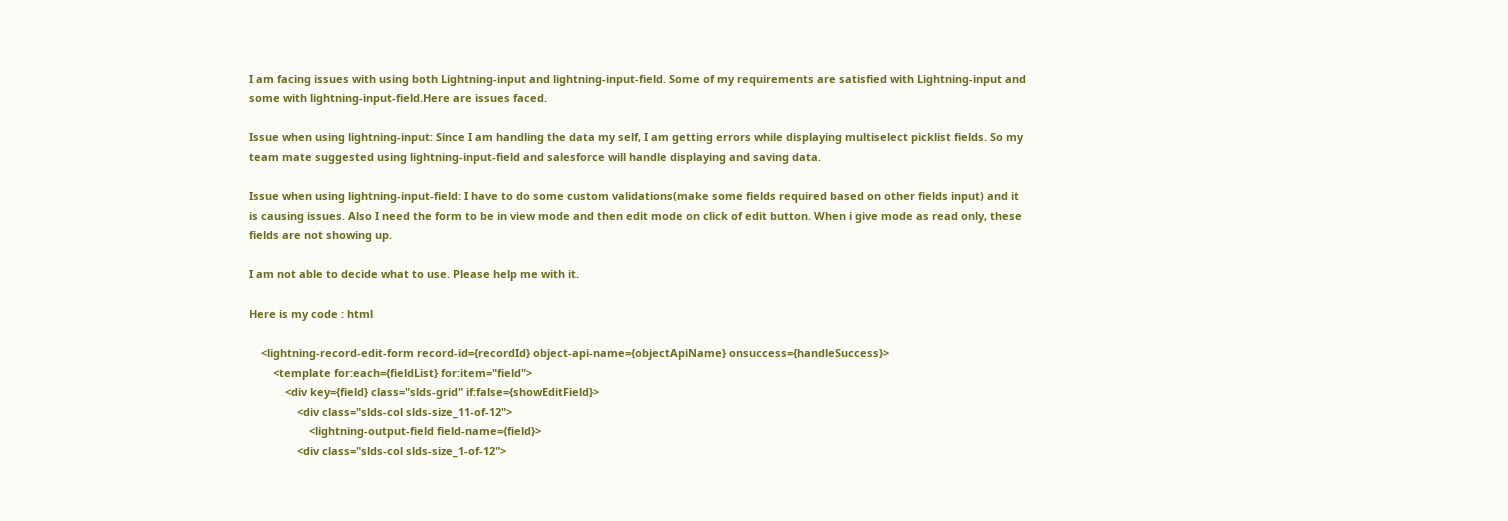I am facing issues with using both Lightning-input and lightning-input-field. Some of my requirements are satisfied with Lightning-input and some with lightning-input-field.Here are issues faced.

Issue when using lightning-input: Since I am handling the data my self, I am getting errors while displaying multiselect picklist fields. So my team mate suggested using lightning-input-field and salesforce will handle displaying and saving data.

Issue when using lightning-input-field: I have to do some custom validations(make some fields required based on other fields input) and it is causing issues. Also I need the form to be in view mode and then edit mode on click of edit button. When i give mode as read only, these fields are not showing up.

I am not able to decide what to use. Please help me with it.

Here is my code : html

    <lightning-record-edit-form record-id={recordId} object-api-name={objectApiName} onsuccess={handleSuccess}>
        <template for:each={fieldList} for:item="field">
            <div key={field} class="slds-grid" if:false={showEditField}>
                <div class="slds-col slds-size_11-of-12">
                    <lightning-output-field field-name={field}>
                <div class="slds-col slds-size_1-of-12">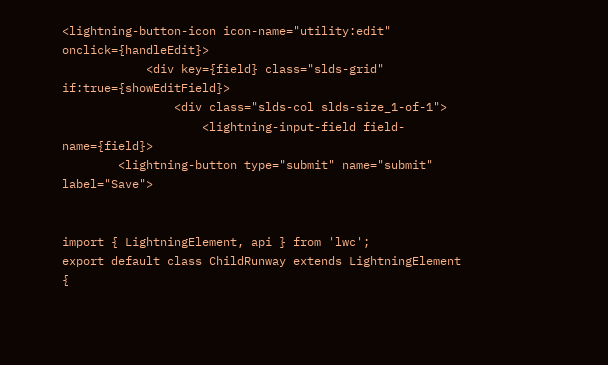<lightning-button-icon icon-name="utility:edit" onclick={handleEdit}>
            <div key={field} class="slds-grid" if:true={showEditField}>
                <div class="slds-col slds-size_1-of-1">
                    <lightning-input-field field-name={field}>
        <lightning-button type="submit" name="submit" label="Save">


import { LightningElement, api } from 'lwc';
export default class ChildRunway extends LightningElement {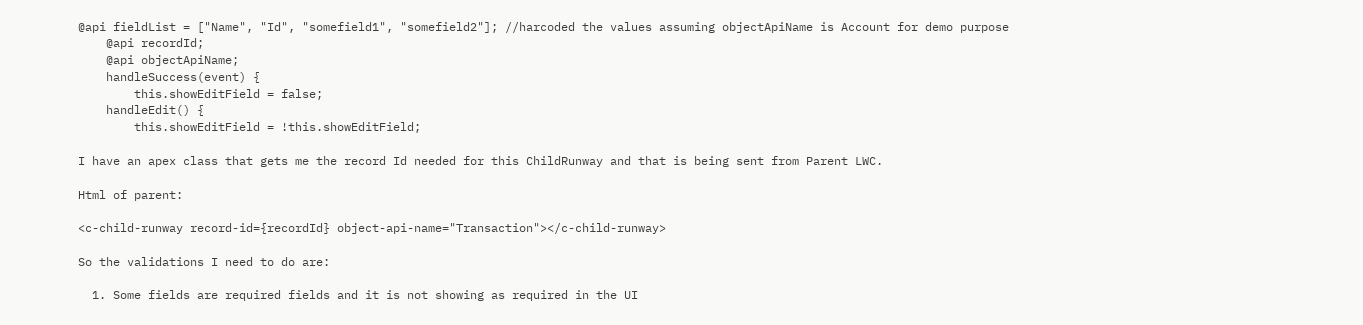@api fieldList = ["Name", "Id", "somefield1", "somefield2"]; //harcoded the values assuming objectApiName is Account for demo purpose
    @api recordId;
    @api objectApiName;
    handleSuccess(event) {
        this.showEditField = false;
    handleEdit() {
        this.showEditField = !this.showEditField;

I have an apex class that gets me the record Id needed for this ChildRunway and that is being sent from Parent LWC.

Html of parent:

<c-child-runway record-id={recordId} object-api-name="Transaction"></c-child-runway>

So the validations I need to do are:

  1. Some fields are required fields and it is not showing as required in the UI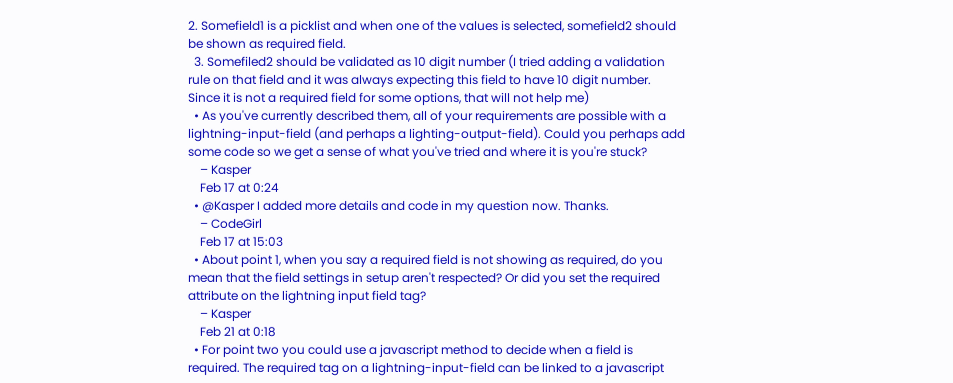2. Somefield1 is a picklist and when one of the values is selected, somefield2 should be shown as required field.
  3. Somefiled2 should be validated as 10 digit number (I tried adding a validation rule on that field and it was always expecting this field to have 10 digit number. Since it is not a required field for some options, that will not help me)
  • As you've currently described them, all of your requirements are possible with a lightning-input-field (and perhaps a lighting-output-field). Could you perhaps add some code so we get a sense of what you've tried and where it is you're stuck?
    – Kasper
    Feb 17 at 0:24
  • @Kasper I added more details and code in my question now. Thanks.
    – CodeGirl
    Feb 17 at 15:03
  • About point 1, when you say a required field is not showing as required, do you mean that the field settings in setup aren't respected? Or did you set the required attribute on the lightning input field tag?
    – Kasper
    Feb 21 at 0:18
  • For point two you could use a javascript method to decide when a field is required. The required tag on a lightning-input-field can be linked to a javascript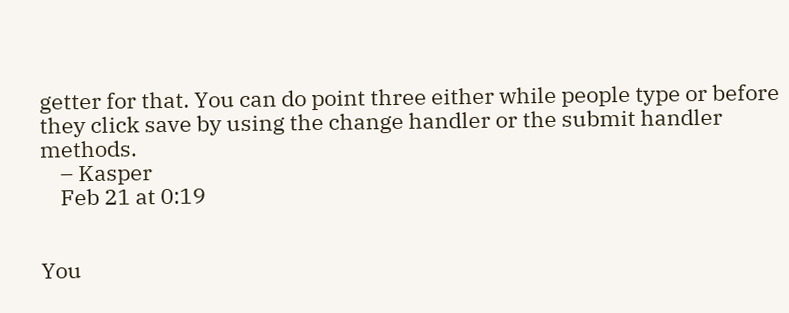getter for that. You can do point three either while people type or before they click save by using the change handler or the submit handler methods.
    – Kasper
    Feb 21 at 0:19


You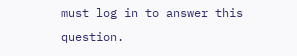must log in to answer this question.